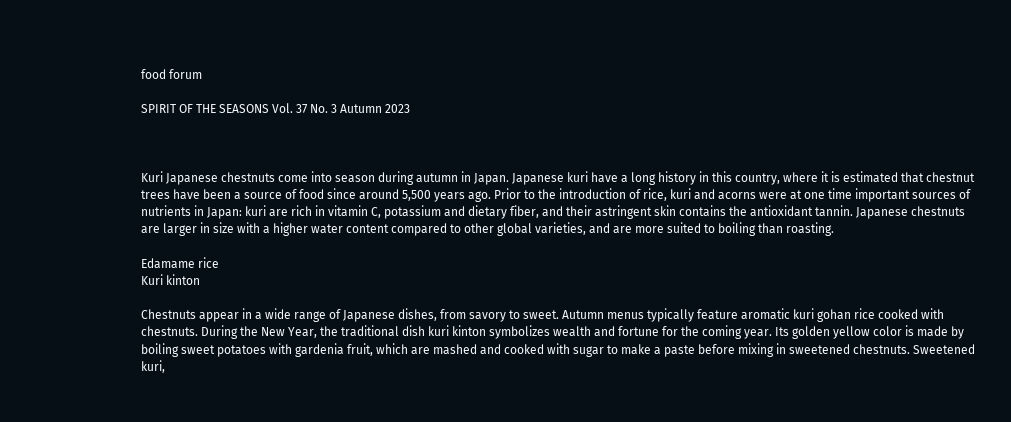food forum

SPIRIT OF THE SEASONS Vol. 37 No. 3 Autumn 2023



Kuri Japanese chestnuts come into season during autumn in Japan. Japanese kuri have a long history in this country, where it is estimated that chestnut trees have been a source of food since around 5,500 years ago. Prior to the introduction of rice, kuri and acorns were at one time important sources of nutrients in Japan: kuri are rich in vitamin C, potassium and dietary fiber, and their astringent skin contains the antioxidant tannin. Japanese chestnuts are larger in size with a higher water content compared to other global varieties, and are more suited to boiling than roasting.

Edamame rice
Kuri kinton

Chestnuts appear in a wide range of Japanese dishes, from savory to sweet. Autumn menus typically feature aromatic kuri gohan rice cooked with chestnuts. During the New Year, the traditional dish kuri kinton symbolizes wealth and fortune for the coming year. Its golden yellow color is made by boiling sweet potatoes with gardenia fruit, which are mashed and cooked with sugar to make a paste before mixing in sweetened chestnuts. Sweetened kuri,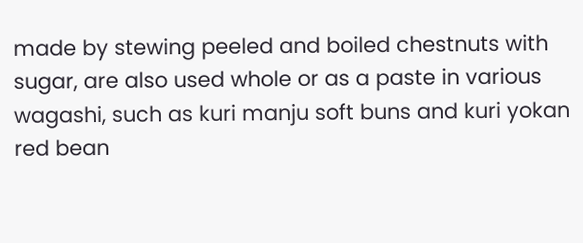made by stewing peeled and boiled chestnuts with sugar, are also used whole or as a paste in various wagashi, such as kuri manju soft buns and kuri yokan red bean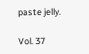paste jelly.

Vol. 37